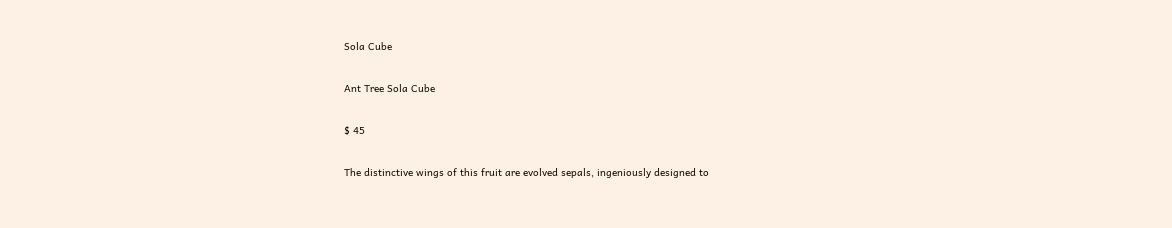Sola Cube

Ant Tree Sola Cube

$ 45

The distinctive wings of this fruit are evolved sepals, ingeniously designed to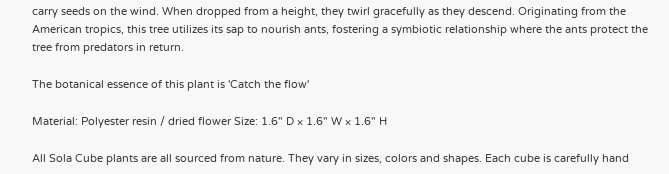carry seeds on the wind. When dropped from a height, they twirl gracefully as they descend. Originating from the American tropics, this tree utilizes its sap to nourish ants, fostering a symbiotic relationship where the ants protect the tree from predators in return.

The botanical essence of this plant is 'Catch the flow'

Material: Polyester resin / dried flower Size: 1.6" D × 1.6" W × 1.6" H

All Sola Cube plants are all sourced from nature. They vary in sizes, colors and shapes. Each cube is carefully hand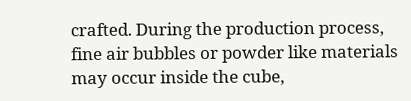crafted. During the production process, fine air bubbles or powder like materials may occur inside the cube,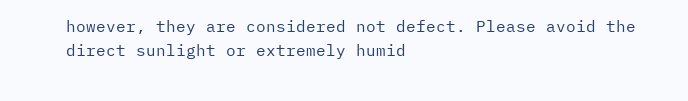however, they are considered not defect. Please avoid the direct sunlight or extremely humid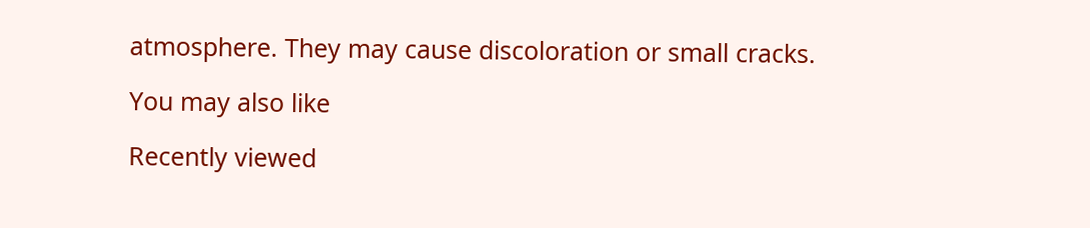atmosphere. They may cause discoloration or small cracks.

You may also like

Recently viewed